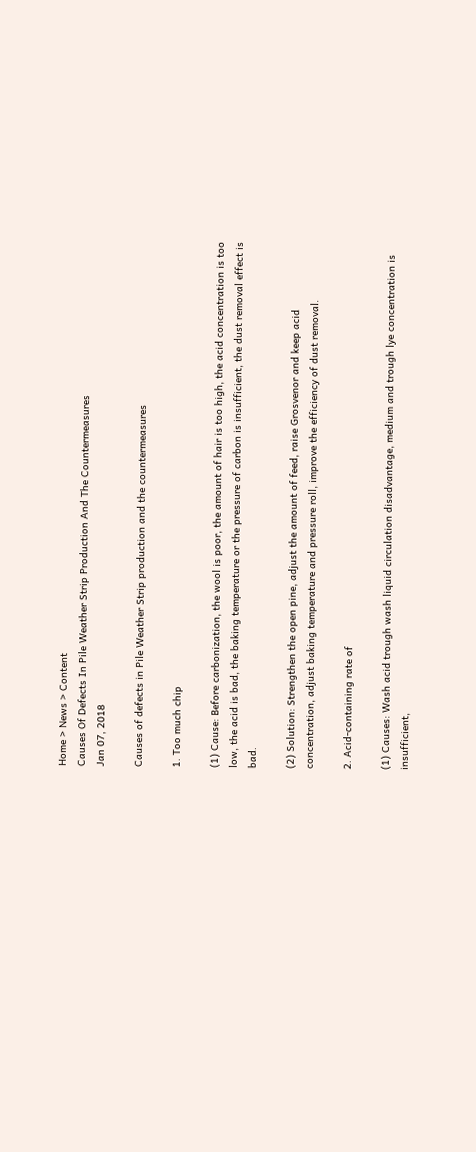Home > News > Content
Causes Of Defects In Pile Weather Strip Production And The Countermeasures
Jan 07, 2018

Causes of defects in Pile Weather Strip production and the countermeasures

1. Too much chip

(1) Cause: Before carbonization, the wool is poor, the amount of hair is too high, the acid concentration is too low, the acid is bad, the baking temperature or the pressure of carbon is insufficient, the dust removal effect is bad.

(2) Solution: Strengthen the open pine, adjust the amount of feed, raise Grosvenor and keep acid concentration, adjust baking temperature and pressure roll, improve the efficiency of dust removal.

2. Acid-containing rate of

(1) Causes: Wash acid trough wash liquid circulation disadvantage, medium and trough lye concentration is insufficient,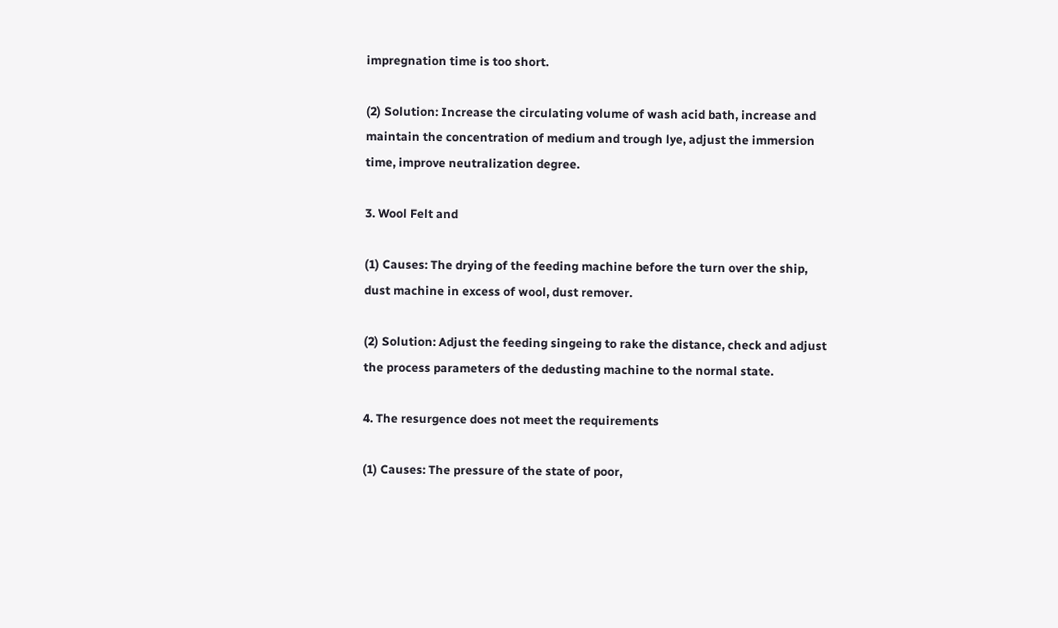impregnation time is too short.

(2) Solution: Increase the circulating volume of wash acid bath, increase and maintain the concentration of medium and trough lye, adjust the immersion time, improve neutralization degree.

3. Wool Felt and

(1) Causes: The drying of the feeding machine before the turn over the ship, dust machine in excess of wool, dust remover.

(2) Solution: Adjust the feeding singeing to rake the distance, check and adjust the process parameters of the dedusting machine to the normal state.

4. The resurgence does not meet the requirements

(1) Causes: The pressure of the state of poor,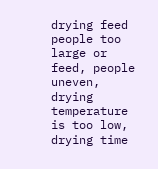drying feed people too large or feed, people uneven, drying temperature is too low, drying time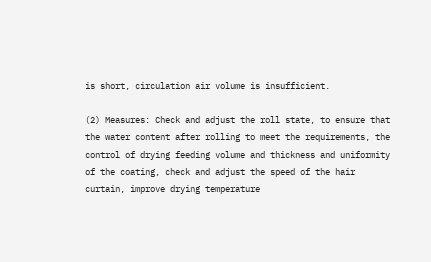is short, circulation air volume is insufficient.

(2) Measures: Check and adjust the roll state, to ensure that the water content after rolling to meet the requirements, the control of drying feeding volume and thickness and uniformity of the coating, check and adjust the speed of the hair curtain, improve drying temperature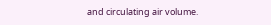and circulating air volume.